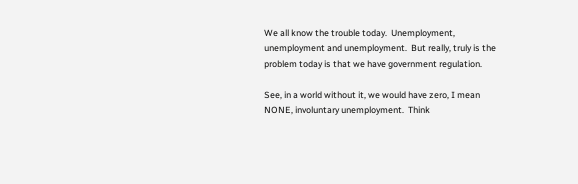We all know the trouble today.  Unemployment, unemployment and unemployment.  But really, truly is the problem today is that we have government regulation.

See, in a world without it, we would have zero, I mean NONE, involuntary unemployment.  Think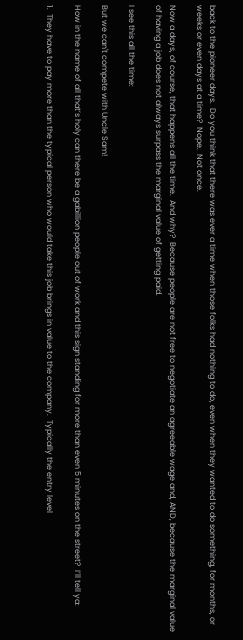back to the pioneer days.  Do you think that there was ever a time when those folks had nothing to do, even when they wanted to do something, for months, or weeks or even days at a time?  Nope.  Not once.

Now a days, of course, that happens all the time.  And why?  Because people are not free to negotiate an agreeable wage and, AND, because the marginal value of having a job does not always surpass the marginal value of getting paid.

I see this all the time:

But we can't compete with Uncle Sam!

How in the name of all that’s holy can there be a gabillion people out of work and this sign standing for more than even 5 minutes on the street?  I’ll tell ya:

1.  They have to pay more than the typical person who would take this job brings in value to the company.  Typically the entry level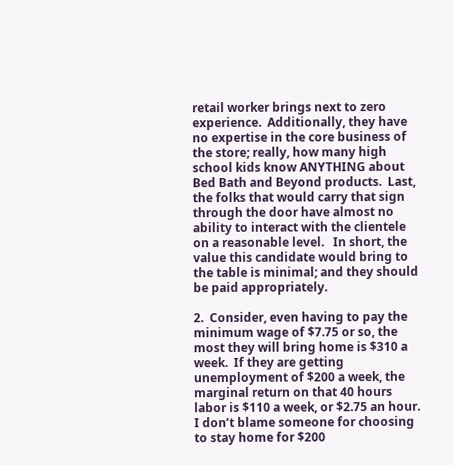retail worker brings next to zero experience.  Additionally, they have no expertise in the core business of the store; really, how many high school kids know ANYTHING about Bed Bath and Beyond products.  Last, the folks that would carry that sign through the door have almost no ability to interact with the clientele on a reasonable level.   In short, the value this candidate would bring to the table is minimal; and they should be paid appropriately.

2.  Consider, even having to pay the minimum wage of $7.75 or so, the most they will bring home is $310 a week.  If they are getting unemployment of $200 a week, the marginal return on that 40 hours labor is $110 a week, or $2.75 an hour.  I don’t blame someone for choosing to stay home for $200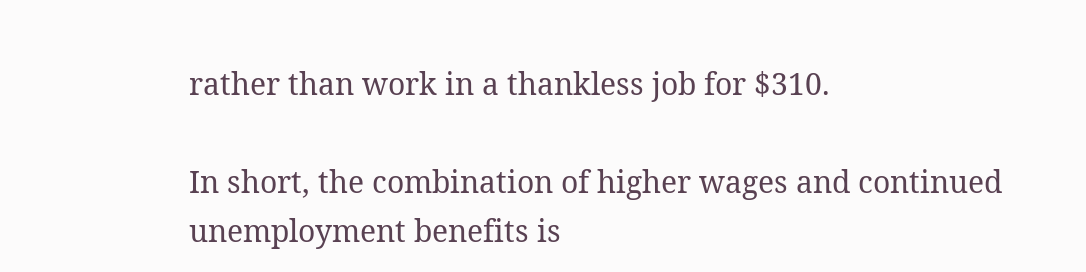rather than work in a thankless job for $310.

In short, the combination of higher wages and continued unemployment benefits is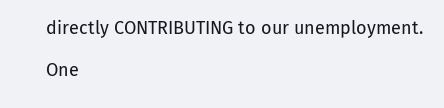directly CONTRIBUTING to our unemployment.

One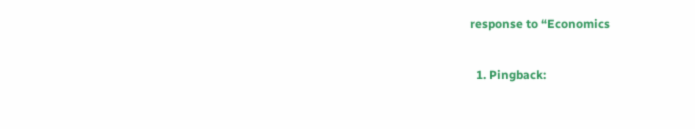response to “Economics

  1. Pingback: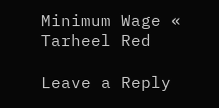Minimum Wage « Tarheel Red

Leave a Reply